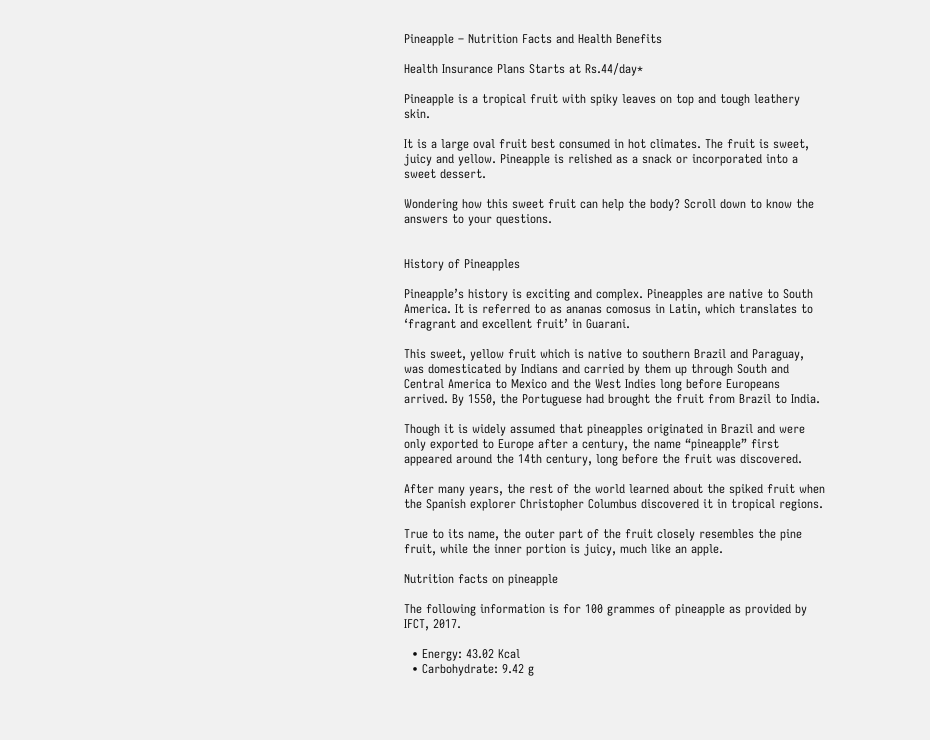Pineapple – Nutrition Facts and Health Benefits

Health Insurance Plans Starts at Rs.44/day*

Pineapple is a tropical fruit with spiky leaves on top and tough leathery skin.

It is a large oval fruit best consumed in hot climates. The fruit is sweet, juicy and yellow. Pineapple is relished as a snack or incorporated into a sweet dessert.

Wondering how this sweet fruit can help the body? Scroll down to know the answers to your questions.


History of Pineapples

Pineapple’s history is exciting and complex. Pineapples are native to South America. It is referred to as ananas comosus in Latin, which translates to ‘fragrant and excellent fruit’ in Guarani.

This sweet, yellow fruit which is native to southern Brazil and Paraguay, was domesticated by Indians and carried by them up through South and Central America to Mexico and the West Indies long before Europeans arrived. By 1550, the Portuguese had brought the fruit from Brazil to India.

Though it is widely assumed that pineapples originated in Brazil and were only exported to Europe after a century, the name “pineapple” first appeared around the 14th century, long before the fruit was discovered.

After many years, the rest of the world learned about the spiked fruit when the Spanish explorer Christopher Columbus discovered it in tropical regions.

True to its name, the outer part of the fruit closely resembles the pine fruit, while the inner portion is juicy, much like an apple.

Nutrition facts on pineapple

The following information is for 100 grammes of pineapple as provided by IFCT, 2017.

  • Energy: 43.02 Kcal
  • Carbohydrate: 9.42 g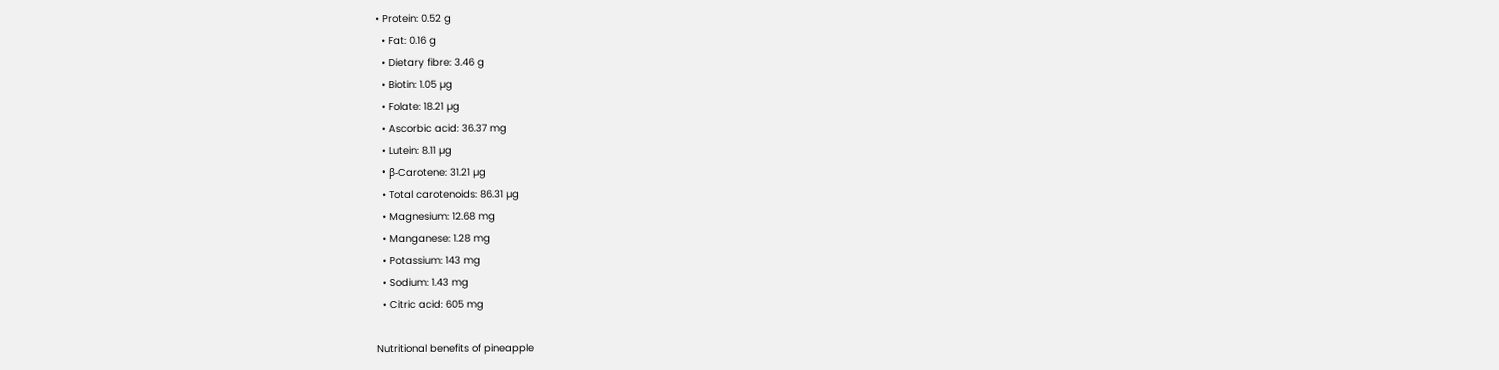• Protein: 0.52 g
  • Fat: 0.16 g
  • Dietary fibre: 3.46 g
  • Biotin: 1.05 µg
  • Folate: 18.21 µg
  • Ascorbic acid: 36.37 mg
  • Lutein: 8.11 µg
  • β-Carotene: 31.21 µg
  • Total carotenoids: 86.31 µg
  • Magnesium: 12.68 mg
  • Manganese: 1.28 mg
  • Potassium: 143 mg
  • Sodium: 1.43 mg
  • Citric acid: 605 mg

Nutritional benefits of pineapple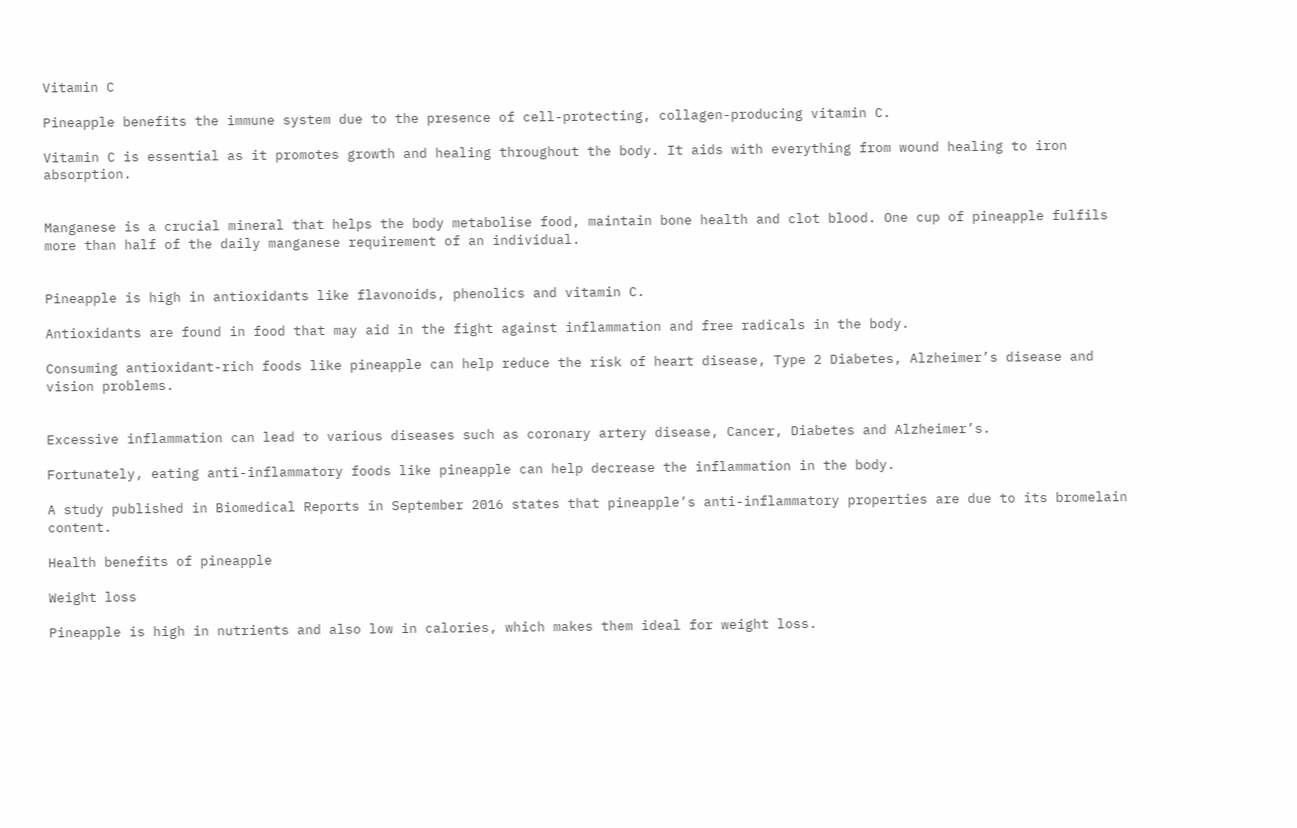Vitamin C

Pineapple benefits the immune system due to the presence of cell-protecting, collagen-producing vitamin C.

Vitamin C is essential as it promotes growth and healing throughout the body. It aids with everything from wound healing to iron absorption.


Manganese is a crucial mineral that helps the body metabolise food, maintain bone health and clot blood. One cup of pineapple fulfils more than half of the daily manganese requirement of an individual.


Pineapple is high in antioxidants like flavonoids, phenolics and vitamin C.

Antioxidants are found in food that may aid in the fight against inflammation and free radicals in the body.

Consuming antioxidant-rich foods like pineapple can help reduce the risk of heart disease, Type 2 Diabetes, Alzheimer’s disease and vision problems.


Excessive inflammation can lead to various diseases such as coronary artery disease, Cancer, Diabetes and Alzheimer’s.

Fortunately, eating anti-inflammatory foods like pineapple can help decrease the inflammation in the body.

A study published in Biomedical Reports in September 2016 states that pineapple’s anti-inflammatory properties are due to its bromelain content.

Health benefits of pineapple

Weight loss

Pineapple is high in nutrients and also low in calories, which makes them ideal for weight loss.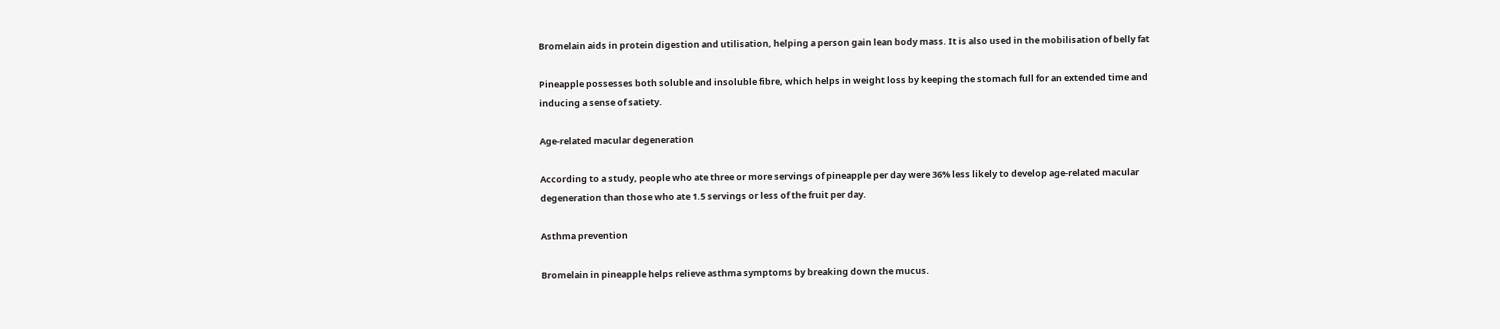Bromelain aids in protein digestion and utilisation, helping a person gain lean body mass. It is also used in the mobilisation of belly fat

Pineapple possesses both soluble and insoluble fibre, which helps in weight loss by keeping the stomach full for an extended time and inducing a sense of satiety.

Age-related macular degeneration

According to a study, people who ate three or more servings of pineapple per day were 36% less likely to develop age-related macular degeneration than those who ate 1.5 servings or less of the fruit per day.

Asthma prevention

Bromelain in pineapple helps relieve asthma symptoms by breaking down the mucus.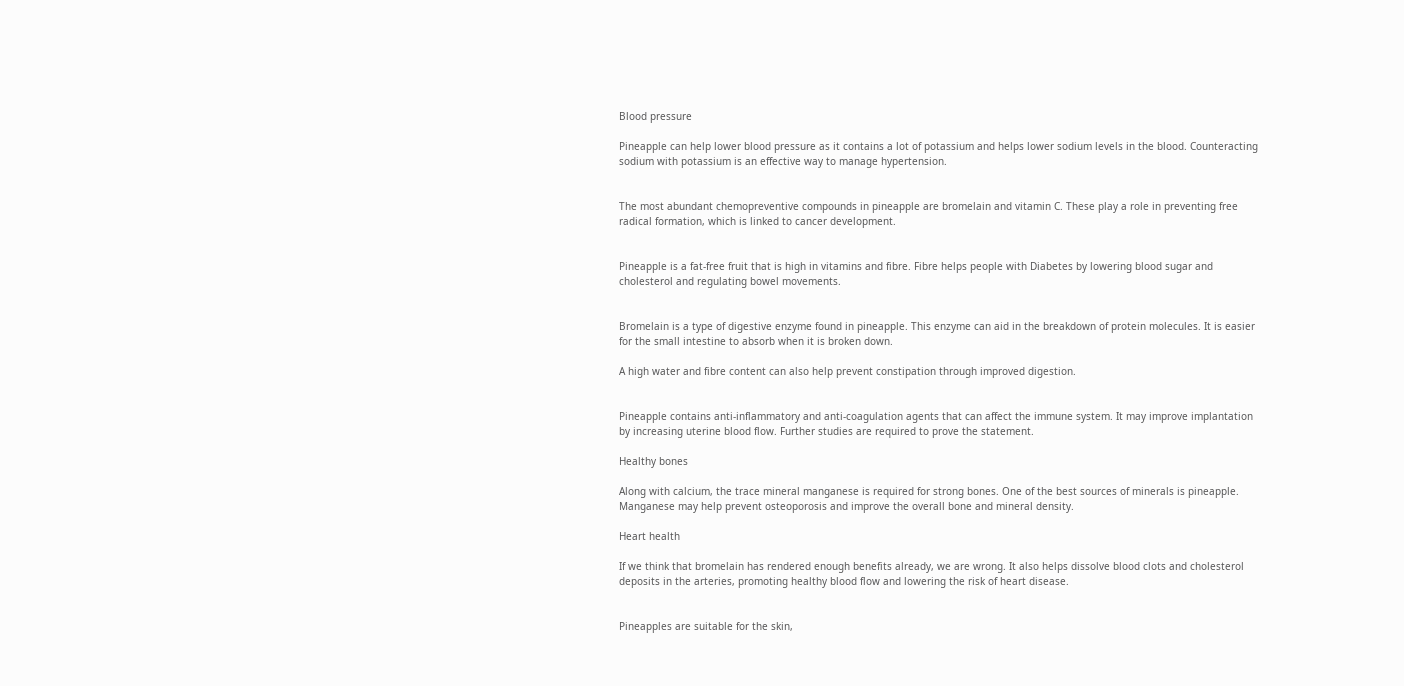Blood pressure

Pineapple can help lower blood pressure as it contains a lot of potassium and helps lower sodium levels in the blood. Counteracting sodium with potassium is an effective way to manage hypertension.


The most abundant chemopreventive compounds in pineapple are bromelain and vitamin C. These play a role in preventing free radical formation, which is linked to cancer development.


Pineapple is a fat-free fruit that is high in vitamins and fibre. Fibre helps people with Diabetes by lowering blood sugar and cholesterol and regulating bowel movements.


Bromelain is a type of digestive enzyme found in pineapple. This enzyme can aid in the breakdown of protein molecules. It is easier for the small intestine to absorb when it is broken down.

A high water and fibre content can also help prevent constipation through improved digestion.


Pineapple contains anti-inflammatory and anti-coagulation agents that can affect the immune system. It may improve implantation by increasing uterine blood flow. Further studies are required to prove the statement.

Healthy bones

Along with calcium, the trace mineral manganese is required for strong bones. One of the best sources of minerals is pineapple. Manganese may help prevent osteoporosis and improve the overall bone and mineral density.

Heart health

If we think that bromelain has rendered enough benefits already, we are wrong. It also helps dissolve blood clots and cholesterol deposits in the arteries, promoting healthy blood flow and lowering the risk of heart disease.


Pineapples are suitable for the skin,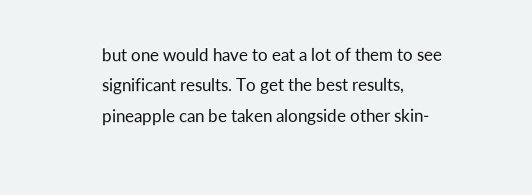but one would have to eat a lot of them to see significant results. To get the best results, pineapple can be taken alongside other skin-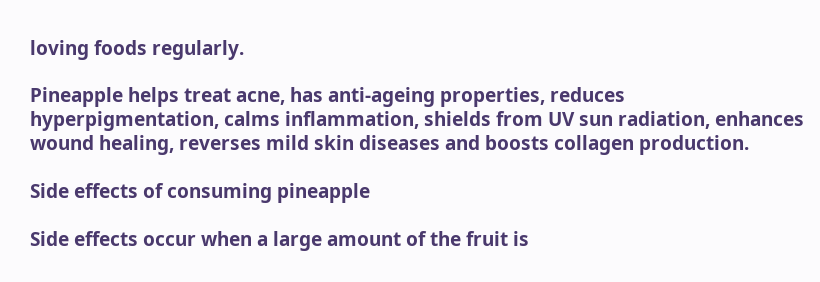loving foods regularly.

Pineapple helps treat acne, has anti-ageing properties, reduces hyperpigmentation, calms inflammation, shields from UV sun radiation, enhances wound healing, reverses mild skin diseases and boosts collagen production.

Side effects of consuming pineapple

Side effects occur when a large amount of the fruit is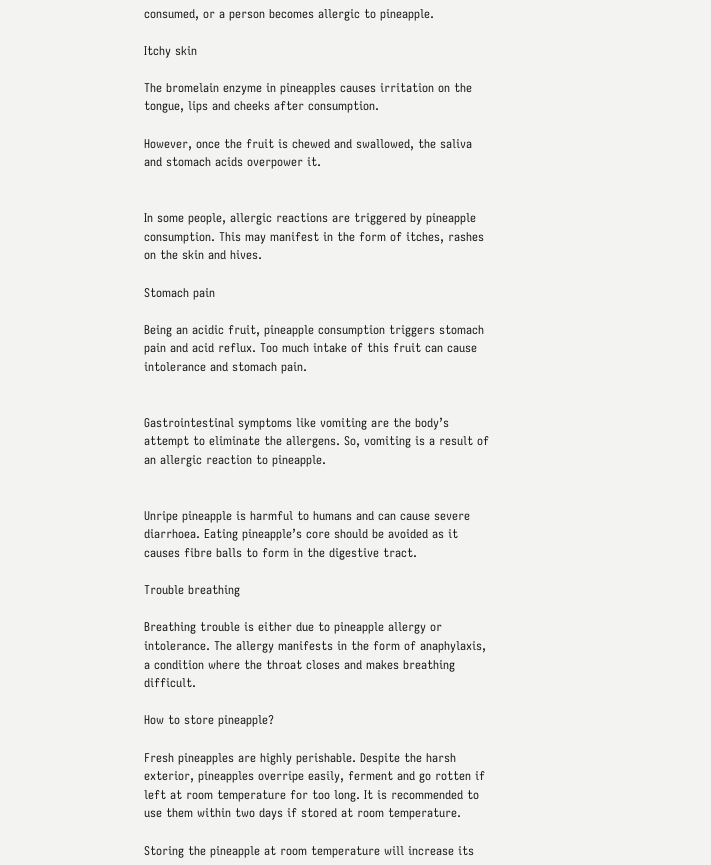consumed, or a person becomes allergic to pineapple.

Itchy skin

The bromelain enzyme in pineapples causes irritation on the tongue, lips and cheeks after consumption.

However, once the fruit is chewed and swallowed, the saliva and stomach acids overpower it.


In some people, allergic reactions are triggered by pineapple consumption. This may manifest in the form of itches, rashes on the skin and hives.

Stomach pain

Being an acidic fruit, pineapple consumption triggers stomach pain and acid reflux. Too much intake of this fruit can cause intolerance and stomach pain.


Gastrointestinal symptoms like vomiting are the body’s attempt to eliminate the allergens. So, vomiting is a result of an allergic reaction to pineapple.


Unripe pineapple is harmful to humans and can cause severe diarrhoea. Eating pineapple’s core should be avoided as it causes fibre balls to form in the digestive tract.

Trouble breathing

Breathing trouble is either due to pineapple allergy or intolerance. The allergy manifests in the form of anaphylaxis, a condition where the throat closes and makes breathing difficult.

How to store pineapple?

Fresh pineapples are highly perishable. Despite the harsh exterior, pineapples overripe easily, ferment and go rotten if left at room temperature for too long. It is recommended to use them within two days if stored at room temperature.

Storing the pineapple at room temperature will increase its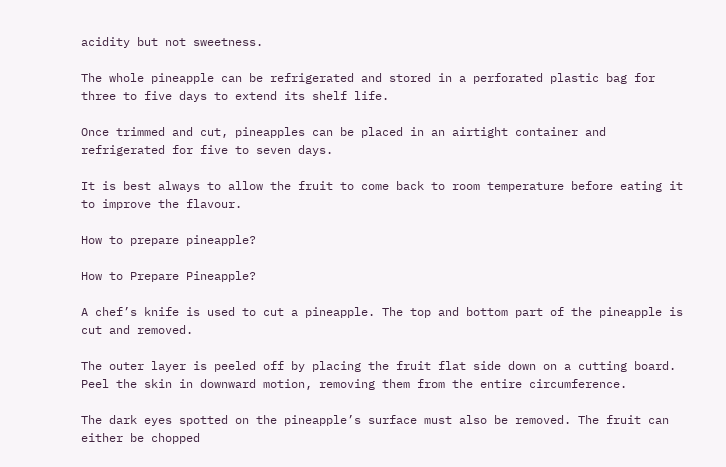acidity but not sweetness.

The whole pineapple can be refrigerated and stored in a perforated plastic bag for three to five days to extend its shelf life.

Once trimmed and cut, pineapples can be placed in an airtight container and refrigerated for five to seven days.

It is best always to allow the fruit to come back to room temperature before eating it to improve the flavour.

How to prepare pineapple?

How to Prepare Pineapple?

A chef’s knife is used to cut a pineapple. The top and bottom part of the pineapple is cut and removed.

The outer layer is peeled off by placing the fruit flat side down on a cutting board. Peel the skin in downward motion, removing them from the entire circumference.

The dark eyes spotted on the pineapple’s surface must also be removed. The fruit can either be chopped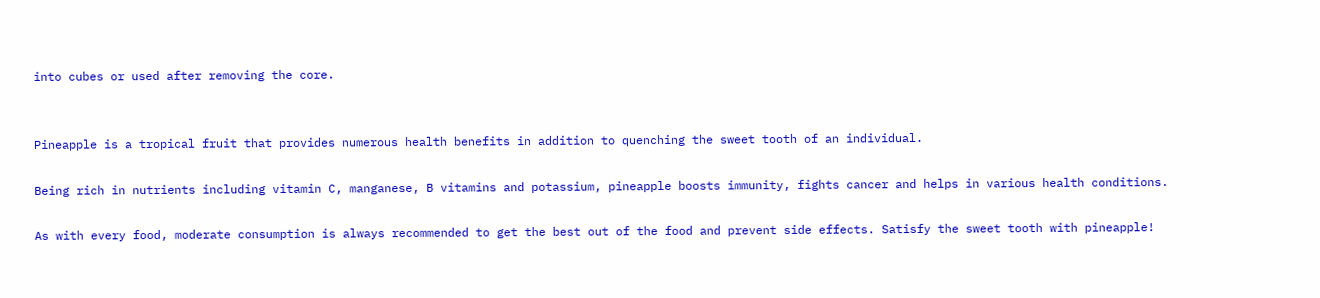into cubes or used after removing the core.


Pineapple is a tropical fruit that provides numerous health benefits in addition to quenching the sweet tooth of an individual.

Being rich in nutrients including vitamin C, manganese, B vitamins and potassium, pineapple boosts immunity, fights cancer and helps in various health conditions.

As with every food, moderate consumption is always recommended to get the best out of the food and prevent side effects. Satisfy the sweet tooth with pineapple!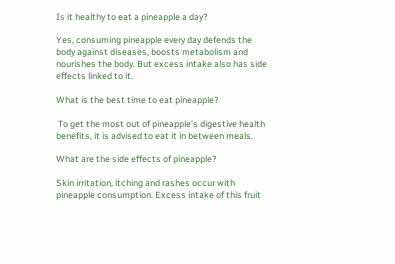Is it healthy to eat a pineapple a day?

Yes, consuming pineapple every day defends the body against diseases, boosts metabolism and nourishes the body. But excess intake also has side effects linked to it.

What is the best time to eat pineapple?

 To get the most out of pineapple’s digestive health benefits, it is advised to eat it in between meals.

What are the side effects of pineapple?

Skin irritation, itching and rashes occur with pineapple consumption. Excess intake of this fruit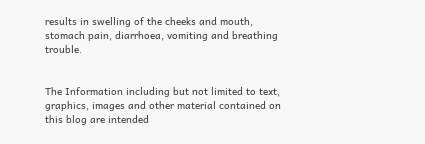results in swelling of the cheeks and mouth, stomach pain, diarrhoea, vomiting and breathing trouble.


The Information including but not limited to text, graphics, images and other material contained on this blog are intended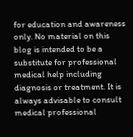for education and awareness only. No material on this blog is intended to be a substitute for professional medical help including diagnosis or treatment. It is always advisable to consult medical professional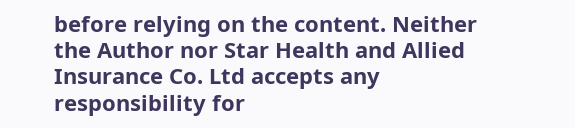before relying on the content. Neither the Author nor Star Health and Allied Insurance Co. Ltd accepts any responsibility for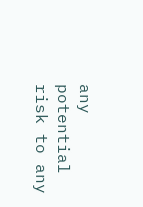any potential risk to any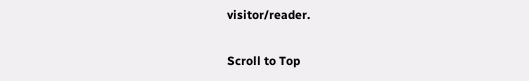visitor/reader.

Scroll to Top